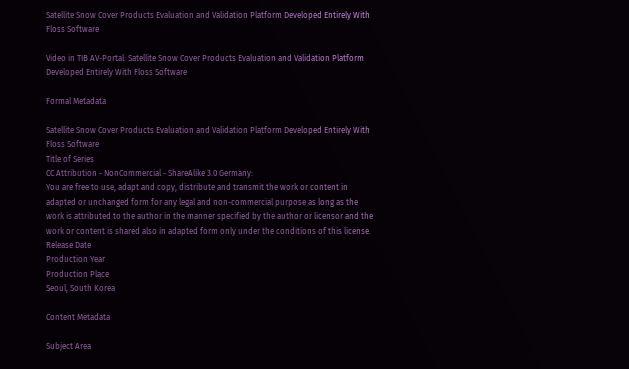Satellite Snow Cover Products Evaluation and Validation Platform Developed Entirely With Floss Software

Video in TIB AV-Portal: Satellite Snow Cover Products Evaluation and Validation Platform Developed Entirely With Floss Software

Formal Metadata

Satellite Snow Cover Products Evaluation and Validation Platform Developed Entirely With Floss Software
Title of Series
CC Attribution - NonCommercial - ShareAlike 3.0 Germany:
You are free to use, adapt and copy, distribute and transmit the work or content in adapted or unchanged form for any legal and non-commercial purpose as long as the work is attributed to the author in the manner specified by the author or licensor and the work or content is shared also in adapted form only under the conditions of this license.
Release Date
Production Year
Production Place
Seoul, South Korea

Content Metadata

Subject Area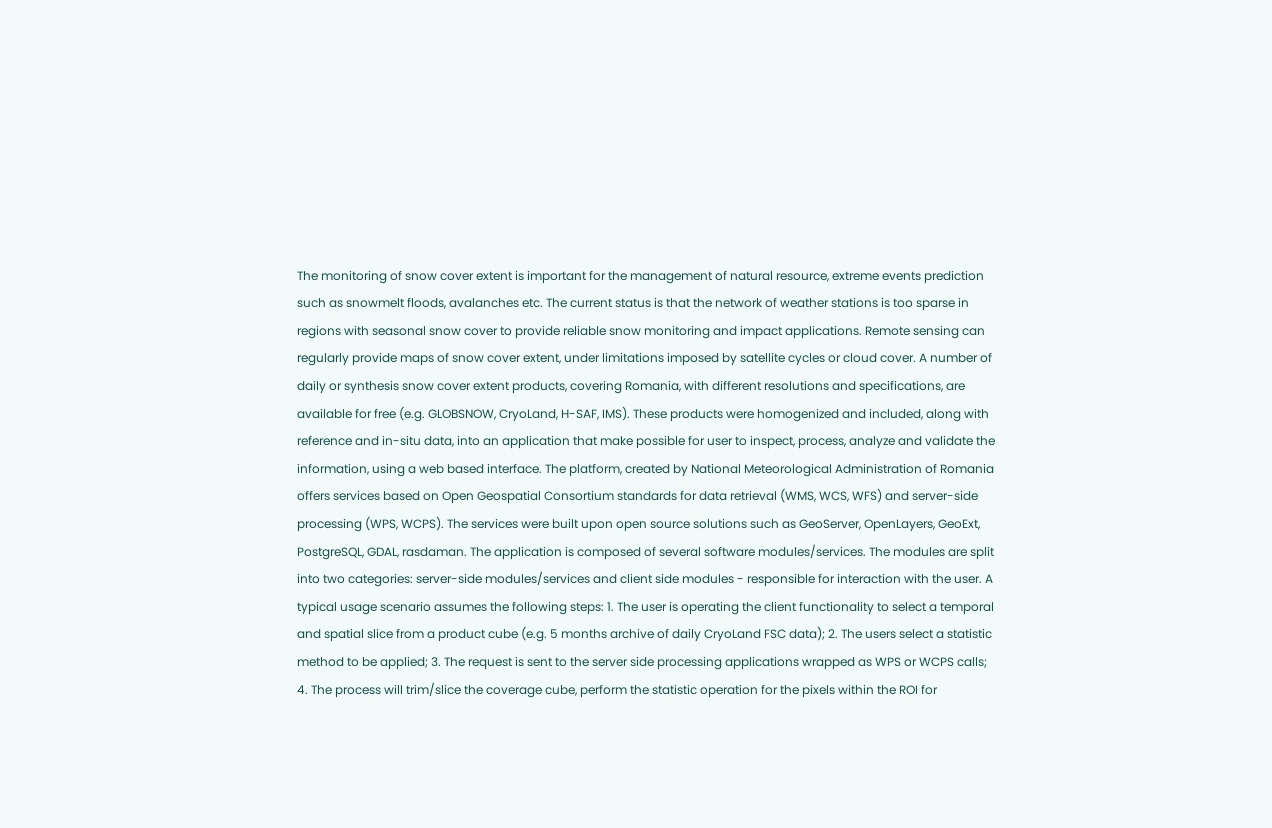The monitoring of snow cover extent is important for the management of natural resource, extreme events prediction such as snowmelt floods, avalanches etc. The current status is that the network of weather stations is too sparse in regions with seasonal snow cover to provide reliable snow monitoring and impact applications. Remote sensing can regularly provide maps of snow cover extent, under limitations imposed by satellite cycles or cloud cover. A number of daily or synthesis snow cover extent products, covering Romania, with different resolutions and specifications, are available for free (e.g. GLOBSNOW, CryoLand, H-SAF, IMS). These products were homogenized and included, along with reference and in-situ data, into an application that make possible for user to inspect, process, analyze and validate the information, using a web based interface. The platform, created by National Meteorological Administration of Romania offers services based on Open Geospatial Consortium standards for data retrieval (WMS, WCS, WFS) and server-side processing (WPS, WCPS). The services were built upon open source solutions such as GeoServer, OpenLayers, GeoExt, PostgreSQL, GDAL, rasdaman. The application is composed of several software modules/services. The modules are split into two categories: server-side modules/services and client side modules - responsible for interaction with the user. A typical usage scenario assumes the following steps: 1. The user is operating the client functionality to select a temporal and spatial slice from a product cube (e.g. 5 months archive of daily CryoLand FSC data); 2. The users select a statistic method to be applied; 3. The request is sent to the server side processing applications wrapped as WPS or WCPS calls; 4. The process will trim/slice the coverage cube, perform the statistic operation for the pixels within the ROI for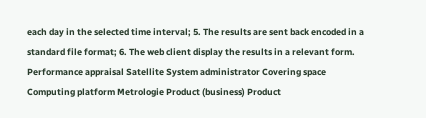each day in the selected time interval; 5. The results are sent back encoded in a standard file format; 6. The web client display the results in a relevant form.
Performance appraisal Satellite System administrator Covering space Computing platform Metrologie Product (business) Product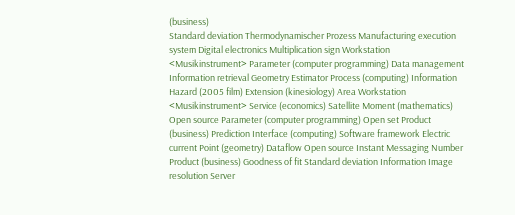(business)
Standard deviation Thermodynamischer Prozess Manufacturing execution system Digital electronics Multiplication sign Workstation <Musikinstrument> Parameter (computer programming) Data management Information retrieval Geometry Estimator Process (computing) Information Hazard (2005 film) Extension (kinesiology) Area Workstation <Musikinstrument> Service (economics) Satellite Moment (mathematics) Open source Parameter (computer programming) Open set Product (business) Prediction Interface (computing) Software framework Electric current Point (geometry) Dataflow Open source Instant Messaging Number Product (business) Goodness of fit Standard deviation Information Image resolution Server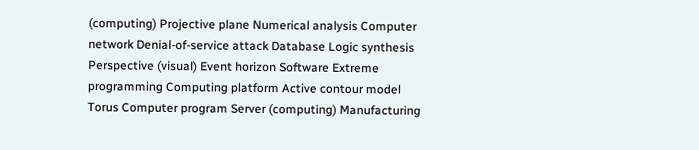(computing) Projective plane Numerical analysis Computer network Denial-of-service attack Database Logic synthesis Perspective (visual) Event horizon Software Extreme programming Computing platform Active contour model
Torus Computer program Server (computing) Manufacturing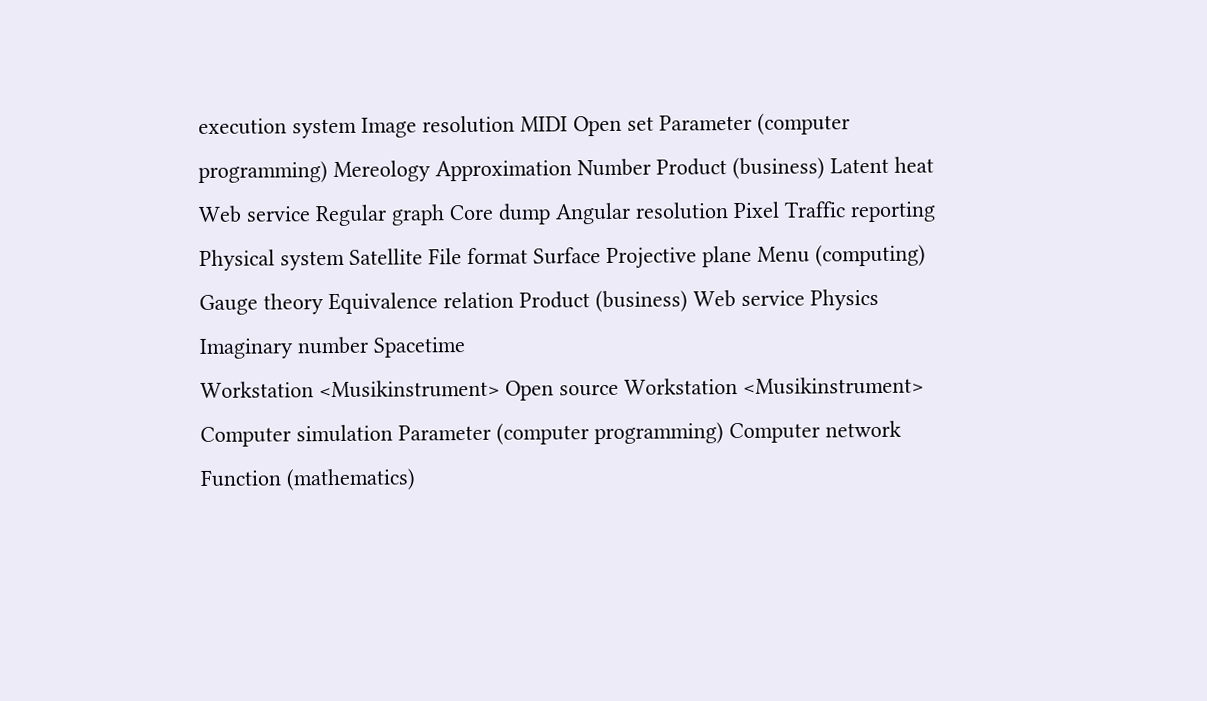execution system Image resolution MIDI Open set Parameter (computer programming) Mereology Approximation Number Product (business) Latent heat Web service Regular graph Core dump Angular resolution Pixel Traffic reporting Physical system Satellite File format Surface Projective plane Menu (computing) Gauge theory Equivalence relation Product (business) Web service Physics Imaginary number Spacetime
Workstation <Musikinstrument> Open source Workstation <Musikinstrument> Computer simulation Parameter (computer programming) Computer network Function (mathematics)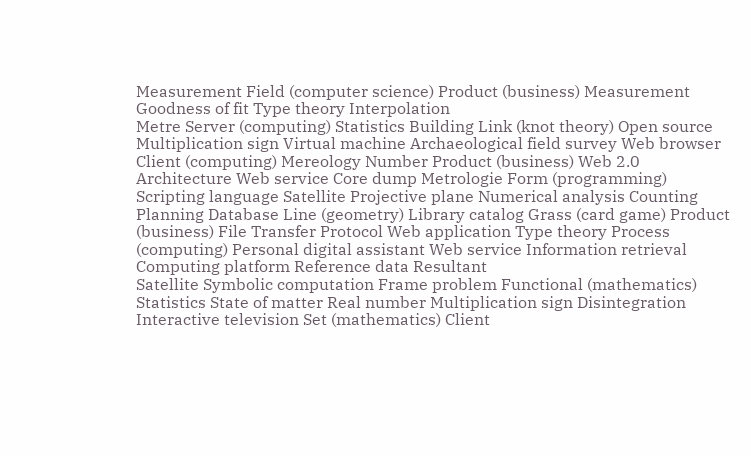Measurement Field (computer science) Product (business) Measurement Goodness of fit Type theory Interpolation
Metre Server (computing) Statistics Building Link (knot theory) Open source Multiplication sign Virtual machine Archaeological field survey Web browser Client (computing) Mereology Number Product (business) Web 2.0 Architecture Web service Core dump Metrologie Form (programming) Scripting language Satellite Projective plane Numerical analysis Counting Planning Database Line (geometry) Library catalog Grass (card game) Product (business) File Transfer Protocol Web application Type theory Process (computing) Personal digital assistant Web service Information retrieval Computing platform Reference data Resultant
Satellite Symbolic computation Frame problem Functional (mathematics) Statistics State of matter Real number Multiplication sign Disintegration Interactive television Set (mathematics) Client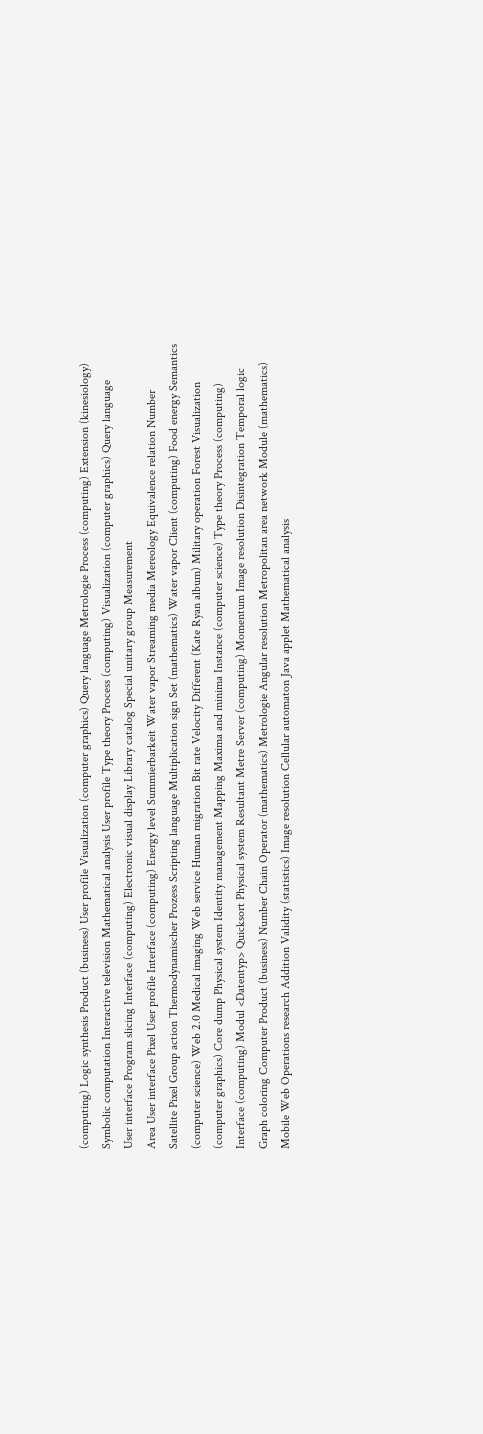(computing) Logic synthesis Product (business) User profile Visualization (computer graphics) Query language Metrologie Process (computing) Extension (kinesiology) Symbolic computation Interactive television Mathematical analysis User profile Type theory Process (computing) Visualization (computer graphics) Query language
User interface Program slicing Interface (computing) Electronic visual display Library catalog Special unitary group Measurement
Area User interface Pixel User profile Interface (computing) Energy level Summierbarkeit Water vapor Streaming media Mereology Equivalence relation Number
Satellite Pixel Group action Thermodynamischer Prozess Scripting language Multiplication sign Set (mathematics) Water vapor Client (computing) Food energy Semantics (computer science) Web 2.0 Medical imaging Web service Human migration Bit rate Velocity Different (Kate Ryan album) Military operation Forest Visualization (computer graphics) Core dump Physical system Identity management Mapping Maxima and minima Instance (computer science) Type theory Process (computing) Interface (computing) Modul <Datentyp> Quicksort Physical system Resultant Metre Server (computing) Momentum Image resolution Disintegration Temporal logic Graph coloring Computer Product (business) Number Chain Operator (mathematics) Metrologie Angular resolution Metropolitan area network Module (mathematics) Mobile Web Operations research Addition Validity (statistics) Image resolution Cellular automaton Java applet Mathematical analysis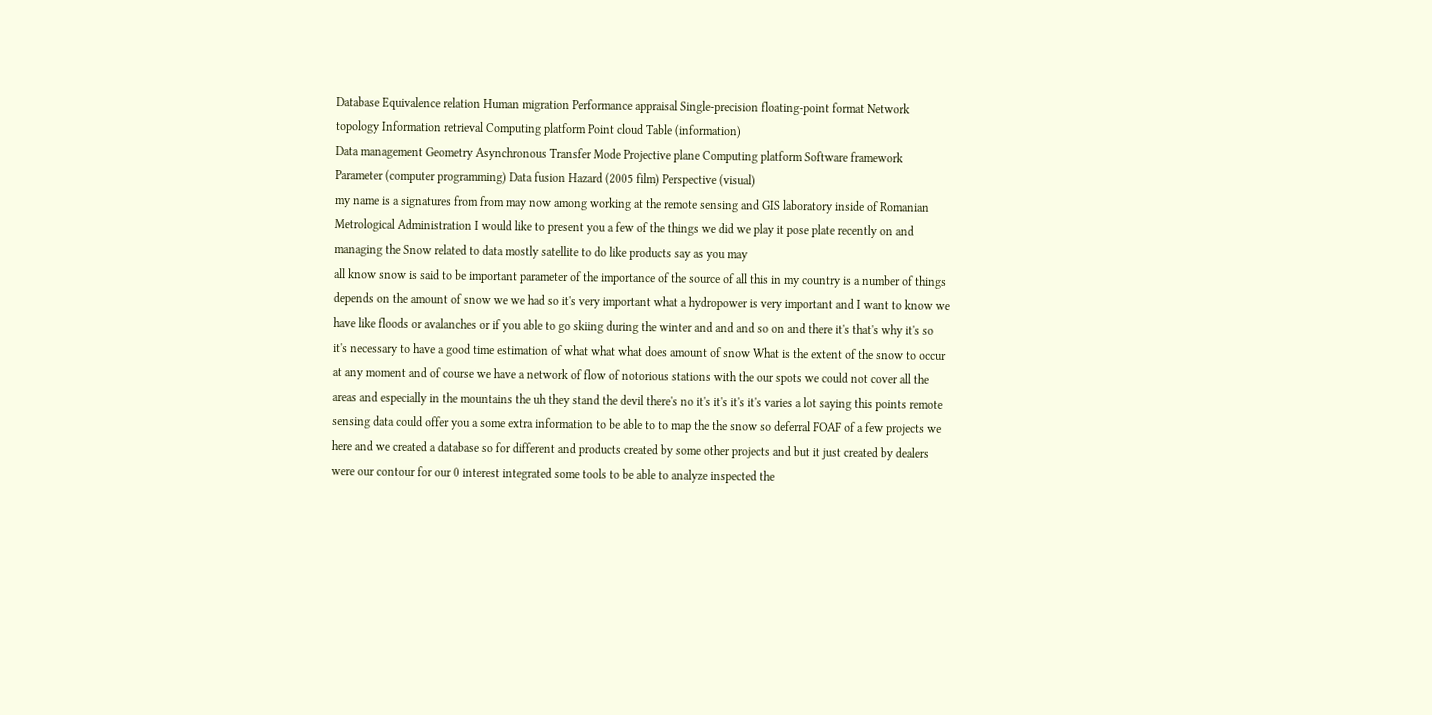Database Equivalence relation Human migration Performance appraisal Single-precision floating-point format Network topology Information retrieval Computing platform Point cloud Table (information)
Data management Geometry Asynchronous Transfer Mode Projective plane Computing platform Software framework Parameter (computer programming) Data fusion Hazard (2005 film) Perspective (visual)
my name is a signatures from from may now among working at the remote sensing and GIS laboratory inside of Romanian Metrological Administration I would like to present you a few of the things we did we play it pose plate recently on and managing the Snow related to data mostly satellite to do like products say as you may
all know snow is said to be important parameter of the importance of the source of all this in my country is a number of things depends on the amount of snow we we had so it's very important what a hydropower is very important and I want to know we have like floods or avalanches or if you able to go skiing during the winter and and and so on and there it's that's why it's so it's necessary to have a good time estimation of what what what does amount of snow What is the extent of the snow to occur at any moment and of course we have a network of flow of notorious stations with the our spots we could not cover all the areas and especially in the mountains the uh they stand the devil there's no it's it's it's it's varies a lot saying this points remote sensing data could offer you a some extra information to be able to to map the the snow so deferral FOAF of a few projects we here and we created a database so for different and products created by some other projects and but it just created by dealers were our contour for our 0 interest integrated some tools to be able to analyze inspected the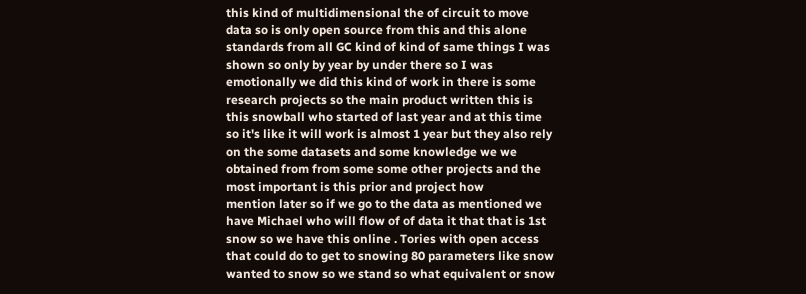this kind of multidimensional the of circuit to move data so is only open source from this and this alone standards from all GC kind of kind of same things I was shown so only by year by under there so I was
emotionally we did this kind of work in there is some research projects so the main product written this is this snowball who started of last year and at this time so it's like it will work is almost 1 year but they also rely on the some datasets and some knowledge we we obtained from from some some other projects and the most important is this prior and project how
mention later so if we go to the data as mentioned we have Michael who will flow of of data it that that is 1st snow so we have this online . Tories with open access that could do to get to snowing 80 parameters like snow wanted to snow so we stand so what equivalent or snow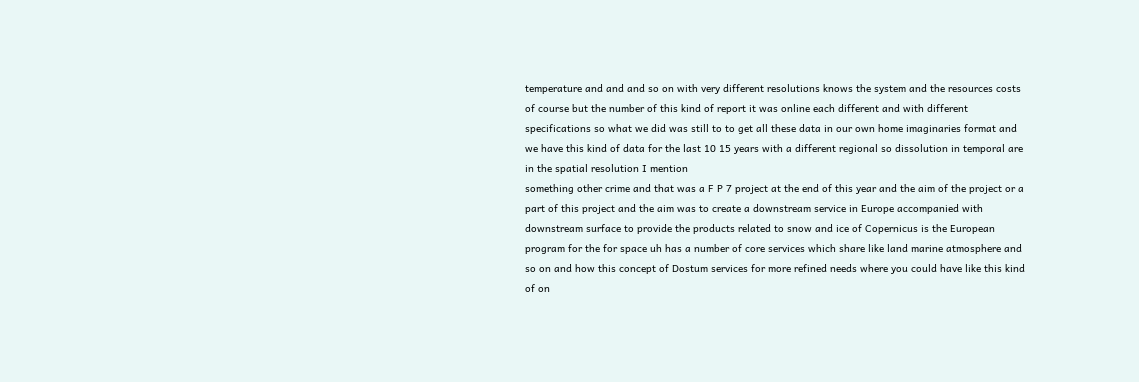temperature and and and so on with very different resolutions knows the system and the resources costs of course but the number of this kind of report it was online each different and with different specifications so what we did was still to to get all these data in our own home imaginaries format and we have this kind of data for the last 10 15 years with a different regional so dissolution in temporal are in the spatial resolution I mention
something other crime and that was a F P 7 project at the end of this year and the aim of the project or a part of this project and the aim was to create a downstream service in Europe accompanied with downstream surface to provide the products related to snow and ice of Copernicus is the European program for the for space uh has a number of core services which share like land marine atmosphere and so on and how this concept of Dostum services for more refined needs where you could have like this kind of on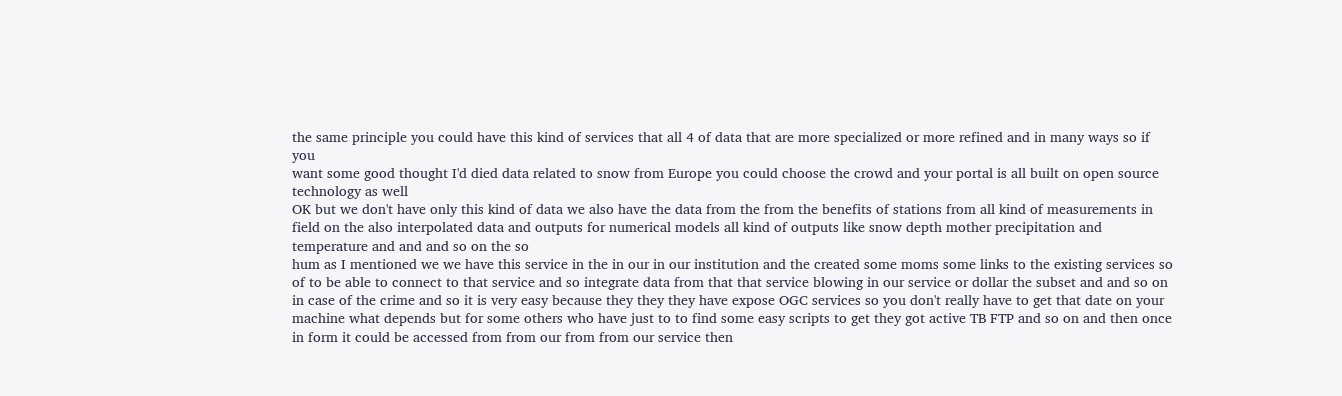the same principle you could have this kind of services that all 4 of data that are more specialized or more refined and in many ways so if you
want some good thought I'd died data related to snow from Europe you could choose the crowd and your portal is all built on open source technology as well
OK but we don't have only this kind of data we also have the data from the from the benefits of stations from all kind of measurements in field on the also interpolated data and outputs for numerical models all kind of outputs like snow depth mother precipitation and temperature and and and so on the so
hum as I mentioned we we have this service in the in our in our institution and the created some moms some links to the existing services so of to be able to connect to that service and so integrate data from that that service blowing in our service or dollar the subset and and so on in case of the crime and so it is very easy because they they they have expose OGC services so you don't really have to get that date on your machine what depends but for some others who have just to to find some easy scripts to get they got active TB FTP and so on and then once in form it could be accessed from from our from from our service then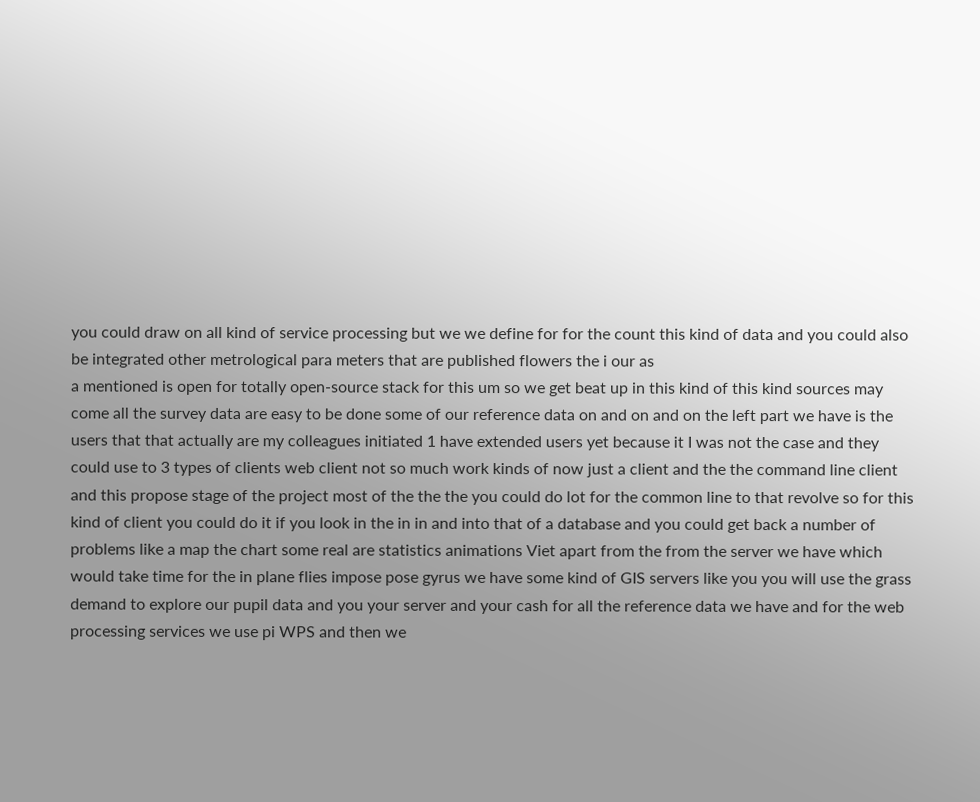you could draw on all kind of service processing but we we define for for the count this kind of data and you could also be integrated other metrological para meters that are published flowers the i our as
a mentioned is open for totally open-source stack for this um so we get beat up in this kind of this kind sources may come all the survey data are easy to be done some of our reference data on and on and on the left part we have is the users that that actually are my colleagues initiated 1 have extended users yet because it I was not the case and they could use to 3 types of clients web client not so much work kinds of now just a client and the the command line client and this propose stage of the project most of the the the you could do lot for the common line to that revolve so for this kind of client you could do it if you look in the in in and into that of a database and you could get back a number of problems like a map the chart some real are statistics animations Viet apart from the from the server we have which would take time for the in plane flies impose pose gyrus we have some kind of GIS servers like you you will use the grass demand to explore our pupil data and you your server and your cash for all the reference data we have and for the web processing services we use pi WPS and then we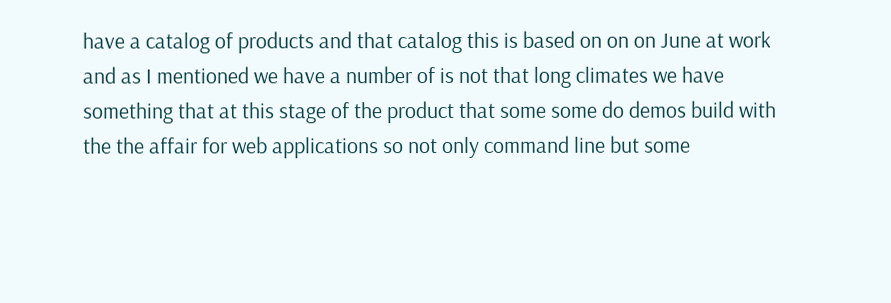have a catalog of products and that catalog this is based on on on June at work and as I mentioned we have a number of is not that long climates we have something that at this stage of the product that some some do demos build with the the affair for web applications so not only command line but some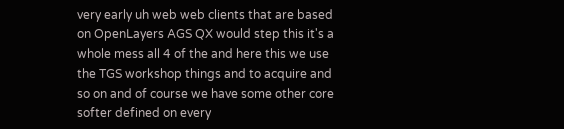very early uh web web clients that are based on OpenLayers AGS QX would step this it's a whole mess all 4 of the and here this we use the TGS workshop things and to acquire and so on and of course we have some other core softer defined on every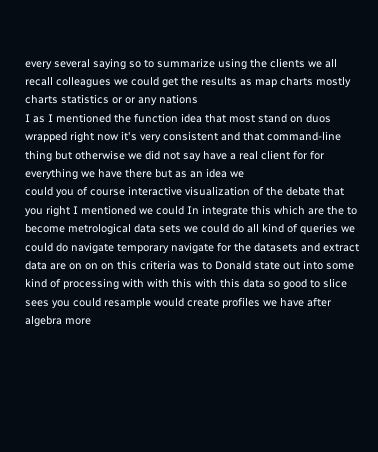every several saying so to summarize using the clients we all recall colleagues we could get the results as map charts mostly charts statistics or or any nations
I as I mentioned the function idea that most stand on duos wrapped right now it's very consistent and that command-line thing but otherwise we did not say have a real client for for everything we have there but as an idea we
could you of course interactive visualization of the debate that you right I mentioned we could In integrate this which are the to become metrological data sets we could do all kind of queries we could do navigate temporary navigate for the datasets and extract data are on on on this criteria was to Donald state out into some kind of processing with with this with this data so good to slice sees you could resample would create profiles we have after algebra more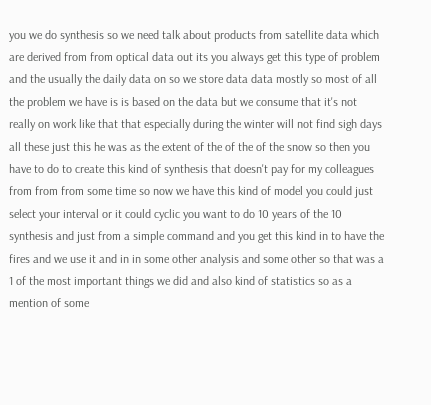you we do synthesis so we need talk about products from satellite data which are derived from from optical data out its you always get this type of problem and the usually the daily data on so we store data data mostly so most of all the problem we have is is based on the data but we consume that it's not really on work like that that especially during the winter will not find sigh days all these just this he was as the extent of the of the of the snow so then you have to do to create this kind of synthesis that doesn't pay for my colleagues from from from some time so now we have this kind of model you could just select your interval or it could cyclic you want to do 10 years of the 10 synthesis and just from a simple command and you get this kind in to have the fires and we use it and in in some other analysis and some other so that was a 1 of the most important things we did and also kind of statistics so as a mention of some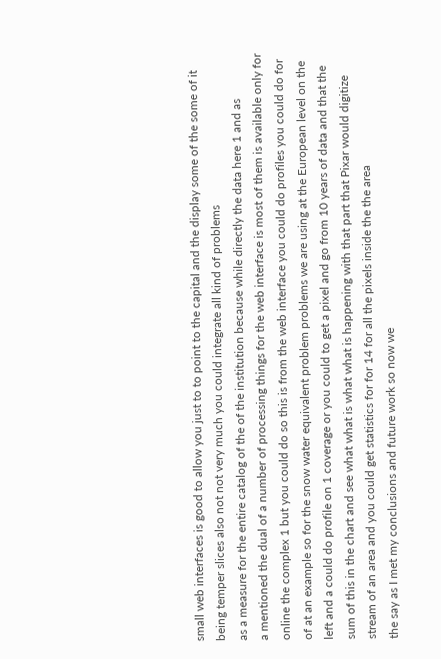small web interfaces is good to allow you just to to point to the capital and the display some of the some of it being temper slices also not not very much you could integrate all kind of problems
as a measure for the entire catalog of the of the institution because while directly the data here 1 and as
a mentioned the dual of a number of processing things for the web interface is most of them is available only for online the complex 1 but you could do so this is from the web interface you could do profiles you could do for of at an example so for the snow water equivalent problem problems we are using at the European level on the left and a could do profile on 1 coverage or you could to get a pixel and go from 10 years of data and that the sum of this in the chart and see what what is what what is happening with that part that Pixar would digitize stream of an area and you could get statistics for for 14 for all the pixels inside the the area
the say as I met my conclusions and future work so now we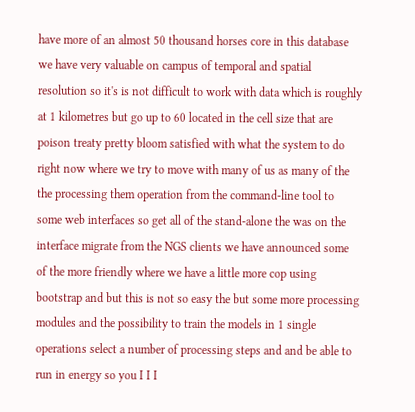have more of an almost 50 thousand horses core in this database we have very valuable on campus of temporal and spatial resolution so it's is not difficult to work with data which is roughly at 1 kilometres but go up to 60 located in the cell size that are poison treaty pretty bloom satisfied with what the system to do right now where we try to move with many of us as many of the the processing them operation from the command-line tool to some web interfaces so get all of the stand-alone the was on the interface migrate from the NGS clients we have announced some of the more friendly where we have a little more cop using bootstrap and but this is not so easy the but some more processing modules and the possibility to train the models in 1 single operations select a number of processing steps and and be able to run in energy so you I I I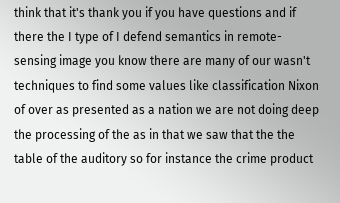think that it's thank you if you have questions and if there the I type of I defend semantics in remote-sensing image you know there are many of our wasn't techniques to find some values like classification Nixon of over as presented as a nation we are not doing deep the processing of the as in that we saw that the the table of the auditory so for instance the crime product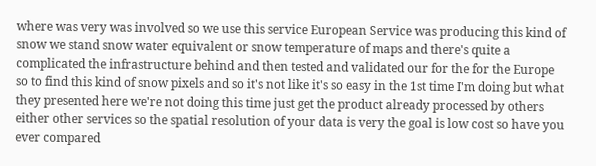where was very was involved so we use this service European Service was producing this kind of snow we stand snow water equivalent or snow temperature of maps and there's quite a complicated the infrastructure behind and then tested and validated our for the for the Europe so to find this kind of snow pixels and so it's not like it's so easy in the 1st time I'm doing but what they presented here we're not doing this time just get the product already processed by others either other services so the spatial resolution of your data is very the goal is low cost so have you ever compared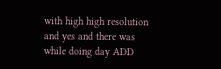with high high resolution and yes and there was while doing day ADD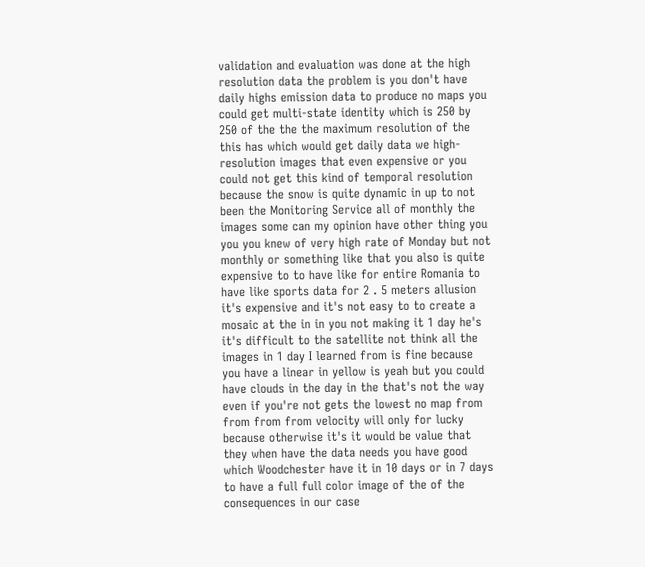validation and evaluation was done at the high resolution data the problem is you don't have daily highs emission data to produce no maps you could get multi-state identity which is 250 by 250 of the the the maximum resolution of the this has which would get daily data we high-resolution images that even expensive or you could not get this kind of temporal resolution because the snow is quite dynamic in up to not been the Monitoring Service all of monthly the images some can my opinion have other thing you you you knew of very high rate of Monday but not monthly or something like that you also is quite expensive to to have like for entire Romania to have like sports data for 2 . 5 meters allusion it's expensive and it's not easy to to create a mosaic at the in in you not making it 1 day he's it's difficult to the satellite not think all the images in 1 day I learned from is fine because you have a linear in yellow is yeah but you could have clouds in the day in the that's not the way even if you're not gets the lowest no map from from from from velocity will only for lucky because otherwise it's it would be value that they when have the data needs you have good which Woodchester have it in 10 days or in 7 days to have a full full color image of the of the consequences in our case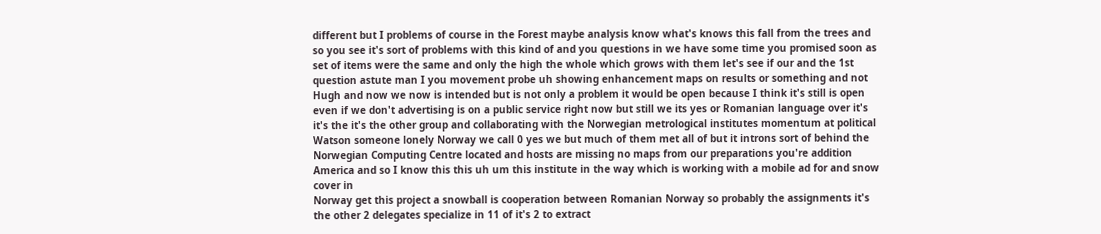different but I problems of course in the Forest maybe analysis know what's knows this fall from the trees and so you see it's sort of problems with this kind of and you questions in we have some time you promised soon as set of items were the same and only the high the whole which grows with them let's see if our and the 1st question astute man I you movement probe uh showing enhancement maps on results or something and not Hugh and now we now is intended but is not only a problem it would be open because I think it's still is open even if we don't advertising is on a public service right now but still we its yes or Romanian language over it's it's the it's the other group and collaborating with the Norwegian metrological institutes momentum at political Watson someone lonely Norway we call 0 yes we but much of them met all of but it introns sort of behind the Norwegian Computing Centre located and hosts are missing no maps from our preparations you're addition America and so I know this this uh um this institute in the way which is working with a mobile ad for and snow cover in
Norway get this project a snowball is cooperation between Romanian Norway so probably the assignments it's the other 2 delegates specialize in 11 of it's 2 to extract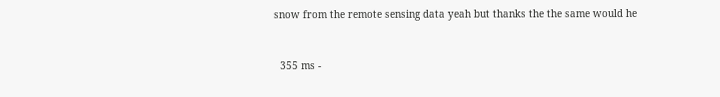snow from the remote sensing data yeah but thanks the the same would he


  355 ms -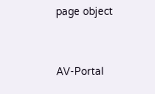page object


AV-Portal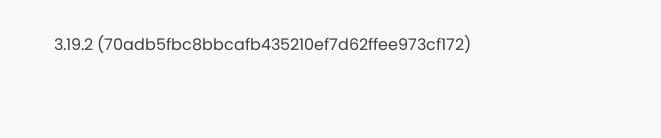3.19.2 (70adb5fbc8bbcafb435210ef7d62ffee973cf172)